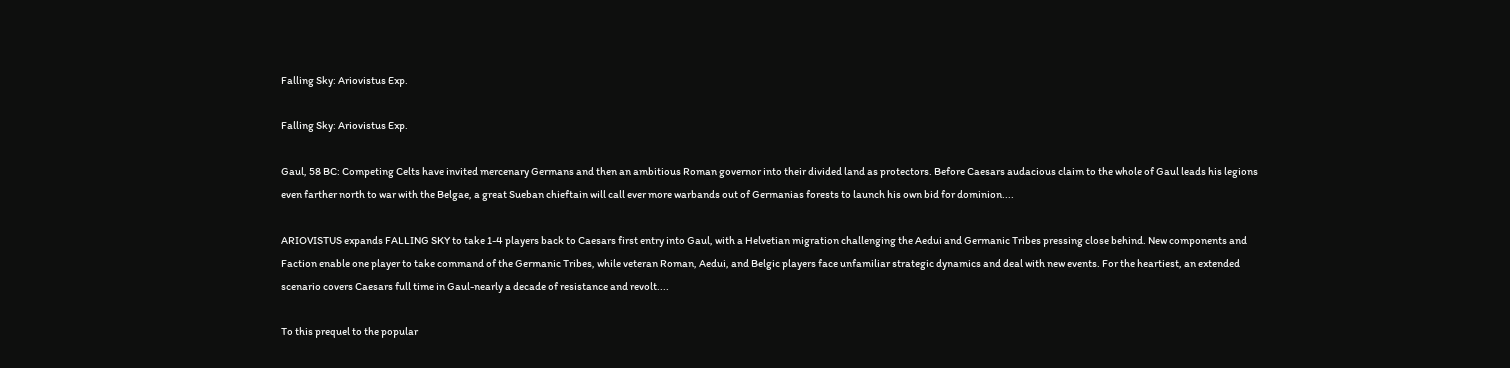Falling Sky: Ariovistus Exp.

Falling Sky: Ariovistus Exp.

Gaul, 58 BC: Competing Celts have invited mercenary Germans and then an ambitious Roman governor into their divided land as protectors. Before Caesars audacious claim to the whole of Gaul leads his legions even farther north to war with the Belgae, a great Sueban chieftain will call ever more warbands out of Germanias forests to launch his own bid for dominion....

ARIOVISTUS expands FALLING SKY to take 1-4 players back to Caesars first entry into Gaul, with a Helvetian migration challenging the Aedui and Germanic Tribes pressing close behind. New components and Faction enable one player to take command of the Germanic Tribes, while veteran Roman, Aedui, and Belgic players face unfamiliar strategic dynamics and deal with new events. For the heartiest, an extended scenario covers Caesars full time in Gaul-nearly a decade of resistance and revolt....

To this prequel to the popular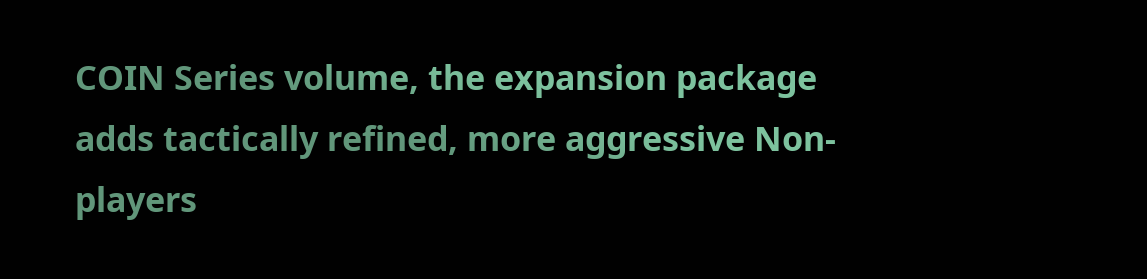COIN Series volume, the expansion package adds tactically refined, more aggressive Non-players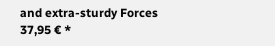and extra-sturdy Forces
37,95 € *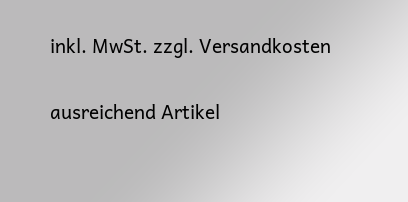inkl. MwSt. zzgl. Versandkosten

ausreichend Artikel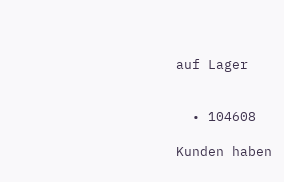auf Lager


  • 104608

Kunden haben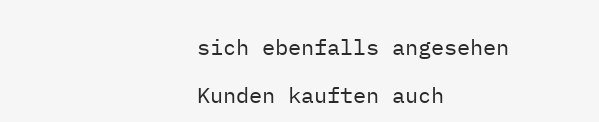sich ebenfalls angesehen

Kunden kauften auch